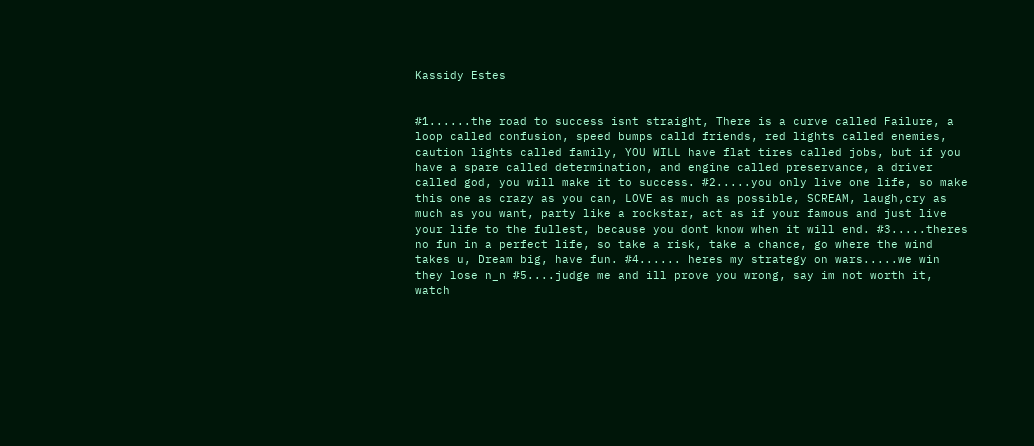Kassidy Estes


#1......the road to success isnt straight, There is a curve called Failure, a loop called confusion, speed bumps calld friends, red lights called enemies, caution lights called family, YOU WILL have flat tires called jobs, but if you have a spare called determination, and engine called preservance, a driver called god, you will make it to success. #2.....you only live one life, so make this one as crazy as you can, LOVE as much as possible, SCREAM, laugh,cry as much as you want, party like a rockstar, act as if your famous and just live your life to the fullest, because you dont know when it will end. #3.....theres no fun in a perfect life, so take a risk, take a chance, go where the wind takes u, Dream big, have fun. #4...... heres my strategy on wars.....we win they lose n_n #5....judge me and ill prove you wrong, say im not worth it, watch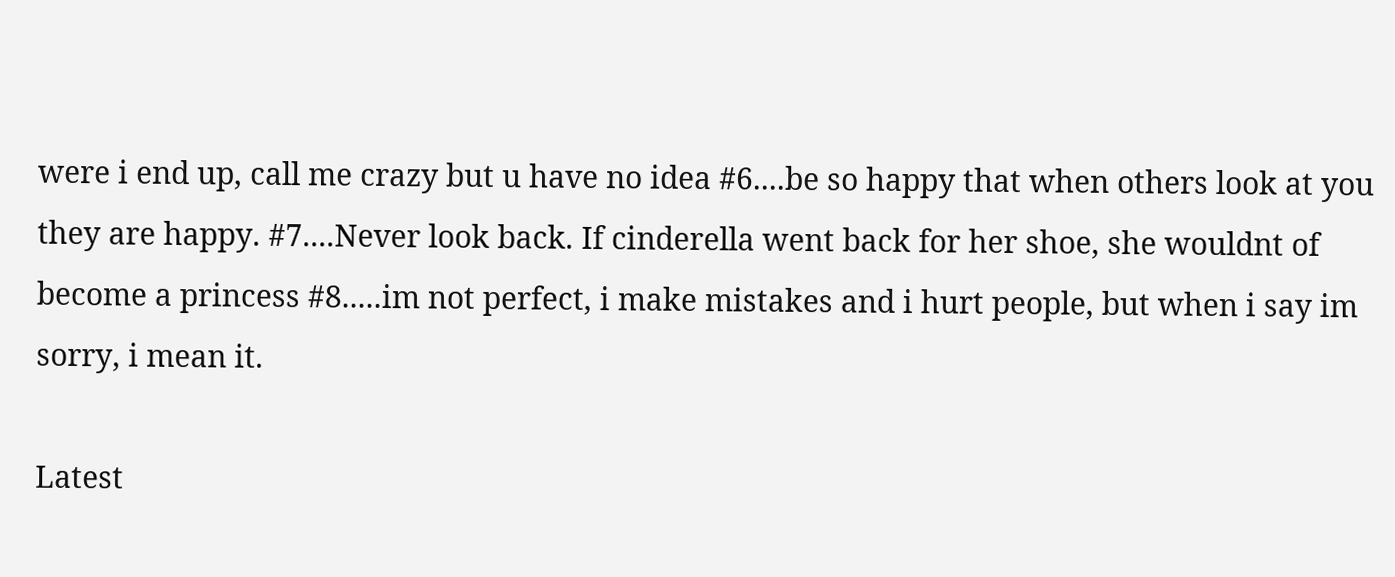were i end up, call me crazy but u have no idea #6....be so happy that when others look at you they are happy. #7....Never look back. If cinderella went back for her shoe, she wouldnt of become a princess #8.....im not perfect, i make mistakes and i hurt people, but when i say im sorry, i mean it.

Latest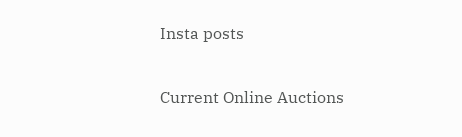Insta posts

Current Online Auctions